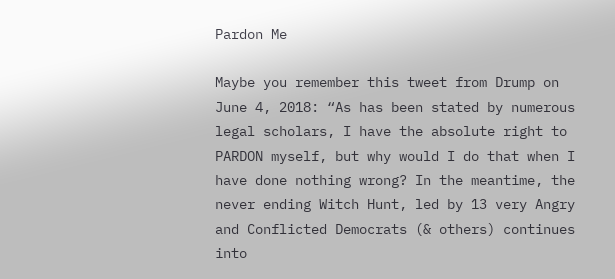Pardon Me

Maybe you remember this tweet from Drump on June 4, 2018: “As has been stated by numerous legal scholars, I have the absolute right to PARDON myself, but why would I do that when I have done nothing wrong? In the meantime, the never ending Witch Hunt, led by 13 very Angry and Conflicted Democrats (& others) continues into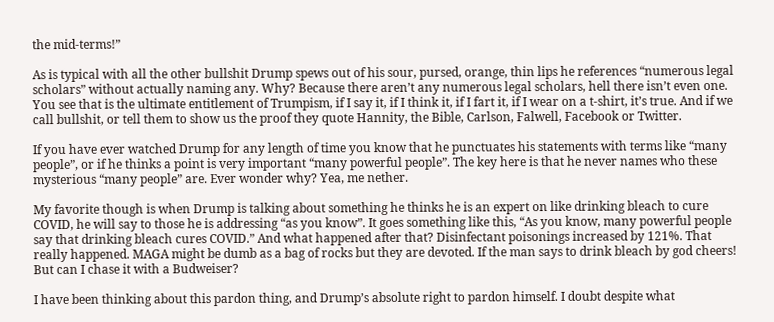the mid-terms!”

As is typical with all the other bullshit Drump spews out of his sour, pursed, orange, thin lips he references “numerous legal scholars” without actually naming any. Why? Because there aren’t any numerous legal scholars, hell there isn’t even one. You see that is the ultimate entitlement of Trumpism, if I say it, if I think it, if I fart it, if I wear on a t-shirt, it’s true. And if we call bullshit, or tell them to show us the proof they quote Hannity, the Bible, Carlson, Falwell, Facebook or Twitter.

If you have ever watched Drump for any length of time you know that he punctuates his statements with terms like “many people”, or if he thinks a point is very important “many powerful people”. The key here is that he never names who these mysterious “many people” are. Ever wonder why? Yea, me nether.

My favorite though is when Drump is talking about something he thinks he is an expert on like drinking bleach to cure COVID, he will say to those he is addressing “as you know”. It goes something like this, “As you know, many powerful people say that drinking bleach cures COVID.” And what happened after that? Disinfectant poisonings increased by 121%. That really happened. MAGA might be dumb as a bag of rocks but they are devoted. If the man says to drink bleach by god cheers! But can I chase it with a Budweiser?

I have been thinking about this pardon thing, and Drump’s absolute right to pardon himself. I doubt despite what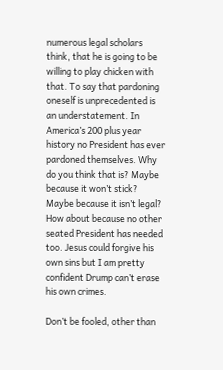numerous legal scholars think, that he is going to be willing to play chicken with that. To say that pardoning oneself is unprecedented is an understatement. In America’s 200 plus year history no President has ever pardoned themselves. Why do you think that is? Maybe because it won’t stick? Maybe because it isn’t legal? How about because no other seated President has needed too. Jesus could forgive his own sins but I am pretty confident Drump can’t erase his own crimes.

Don’t be fooled, other than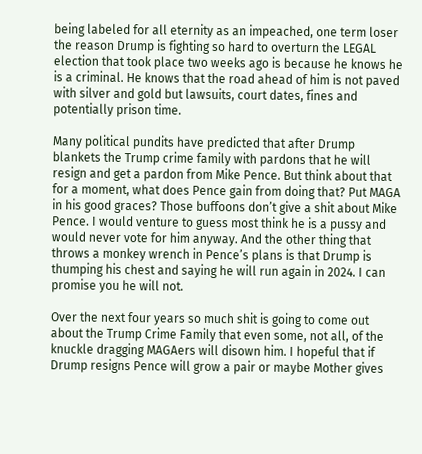being labeled for all eternity as an impeached, one term loser the reason Drump is fighting so hard to overturn the LEGAL election that took place two weeks ago is because he knows he is a criminal. He knows that the road ahead of him is not paved with silver and gold but lawsuits, court dates, fines and potentially prison time.

Many political pundits have predicted that after Drump blankets the Trump crime family with pardons that he will resign and get a pardon from Mike Pence. But think about that for a moment, what does Pence gain from doing that? Put MAGA in his good graces? Those buffoons don’t give a shit about Mike Pence. I would venture to guess most think he is a pussy and would never vote for him anyway. And the other thing that throws a monkey wrench in Pence’s plans is that Drump is thumping his chest and saying he will run again in 2024. I can promise you he will not.

Over the next four years so much shit is going to come out about the Trump Crime Family that even some, not all, of the knuckle dragging MAGAers will disown him. I hopeful that if Drump resigns Pence will grow a pair or maybe Mother gives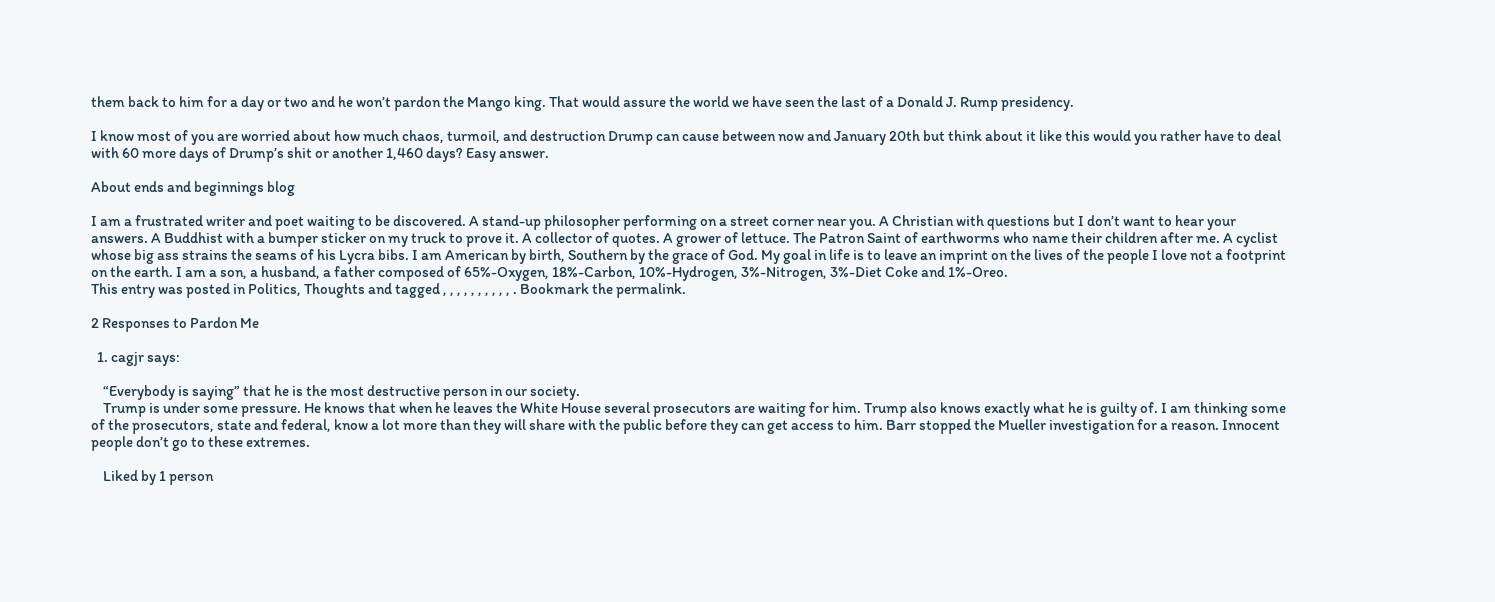them back to him for a day or two and he won’t pardon the Mango king. That would assure the world we have seen the last of a Donald J. Rump presidency.

I know most of you are worried about how much chaos, turmoil, and destruction Drump can cause between now and January 20th but think about it like this would you rather have to deal with 60 more days of Drump’s shit or another 1,460 days? Easy answer.

About ends and beginnings blog

I am a frustrated writer and poet waiting to be discovered. A stand-up philosopher performing on a street corner near you. A Christian with questions but I don’t want to hear your answers. A Buddhist with a bumper sticker on my truck to prove it. A collector of quotes. A grower of lettuce. The Patron Saint of earthworms who name their children after me. A cyclist whose big ass strains the seams of his Lycra bibs. I am American by birth, Southern by the grace of God. My goal in life is to leave an imprint on the lives of the people I love not a footprint on the earth. I am a son, a husband, a father composed of 65%-Oxygen, 18%-Carbon, 10%-Hydrogen, 3%-Nitrogen, 3%-Diet Coke and 1%-Oreo.
This entry was posted in Politics, Thoughts and tagged , , , , , , , , , , . Bookmark the permalink.

2 Responses to Pardon Me

  1. cagjr says:

    “Everybody is saying” that he is the most destructive person in our society.
    Trump is under some pressure. He knows that when he leaves the White House several prosecutors are waiting for him. Trump also knows exactly what he is guilty of. I am thinking some of the prosecutors, state and federal, know a lot more than they will share with the public before they can get access to him. Barr stopped the Mueller investigation for a reason. Innocent people don’t go to these extremes.

    Liked by 1 person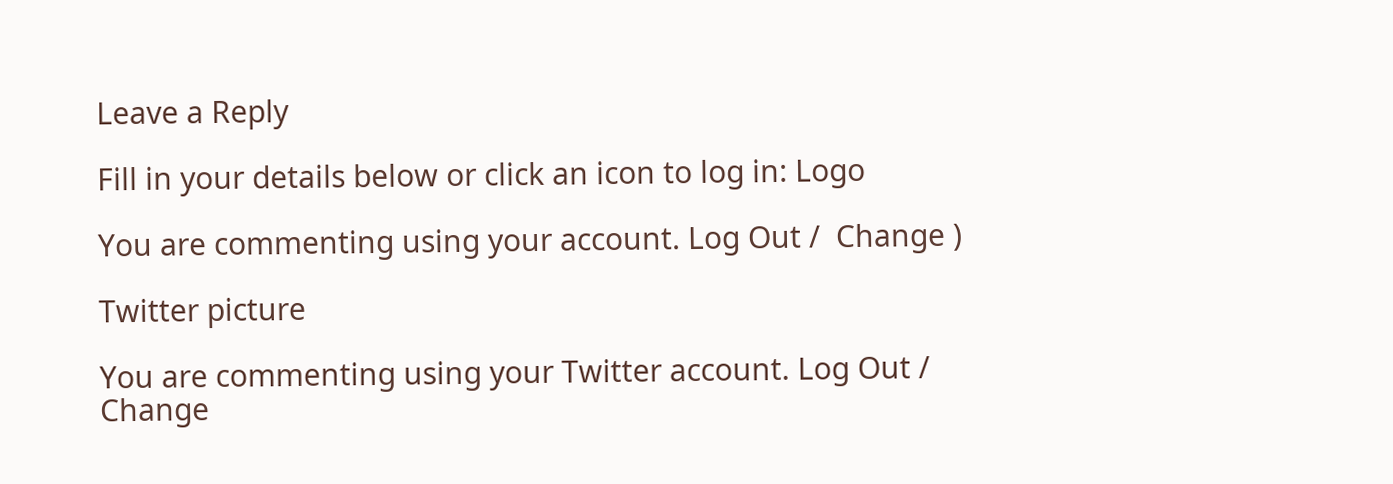Leave a Reply

Fill in your details below or click an icon to log in: Logo

You are commenting using your account. Log Out /  Change )

Twitter picture

You are commenting using your Twitter account. Log Out /  Change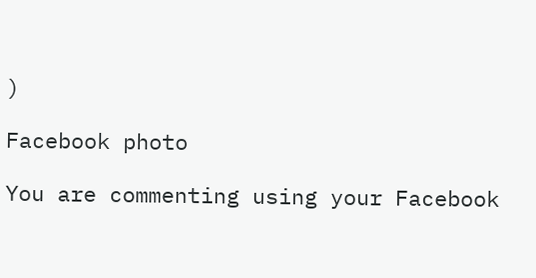)

Facebook photo

You are commenting using your Facebook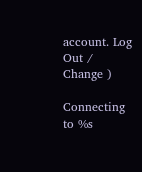account. Log Out /  Change )

Connecting to %s